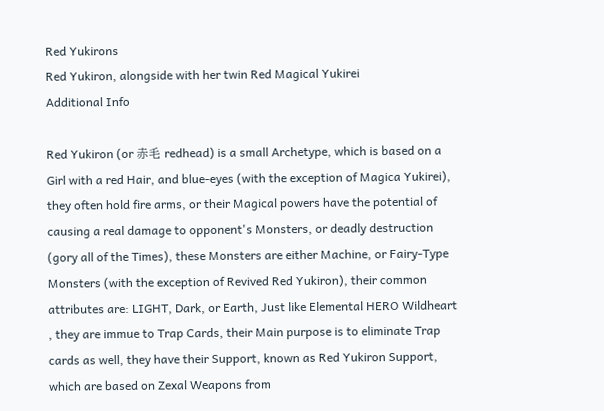Red Yukirons
Red Yukiron, alongside with her twin Red Magical Yukirei
Additional Info

Red Yukiron (or 赤毛 redhead) is a small Archetype, which is based on a Girl with a red Hair, and blue-eyes (with the exception of Magica Yukirei), they often hold fire arms, or their Magical powers have the potential of causing a real damage to opponent's Monsters, or deadly destruction (gory all of the Times), these Monsters are either Machine, or Fairy-Type Monsters (with the exception of Revived Red Yukiron), their common attributes are: LIGHT, Dark, or Earth, Just like Elemental HERO Wildheart , they are immue to Trap Cards, their Main purpose is to eliminate Trap cards as well, they have their Support, known as Red Yukiron Support, which are based on Zexal Weapons from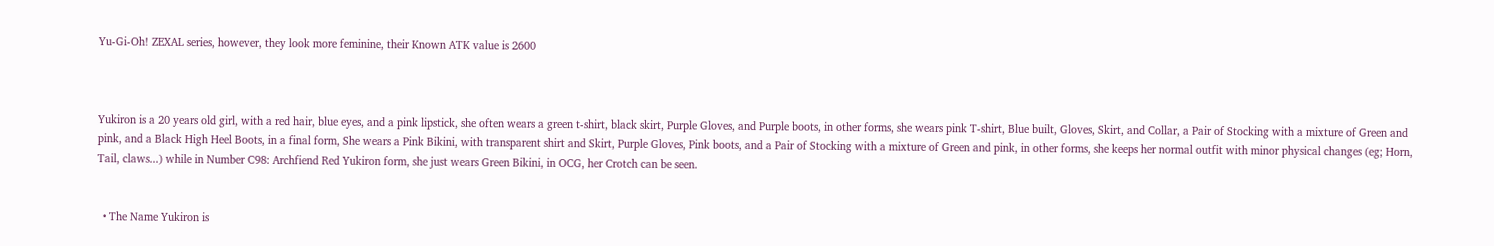Yu-Gi-Oh! ZEXAL series, however, they look more feminine, their Known ATK value is 2600



Yukiron is a 20 years old girl, with a red hair, blue eyes, and a pink lipstick, she often wears a green t-shirt, black skirt, Purple Gloves, and Purple boots, in other forms, she wears pink T-shirt, Blue built, Gloves, Skirt, and Collar, a Pair of Stocking with a mixture of Green and pink, and a Black High Heel Boots, in a final form, She wears a Pink Bikini, with transparent shirt and Skirt, Purple Gloves, Pink boots, and a Pair of Stocking with a mixture of Green and pink, in other forms, she keeps her normal outfit with minor physical changes (eg; Horn, Tail, claws...) while in Number C98: Archfiend Red Yukiron form, she just wears Green Bikini, in OCG, her Crotch can be seen.


  • The Name Yukiron is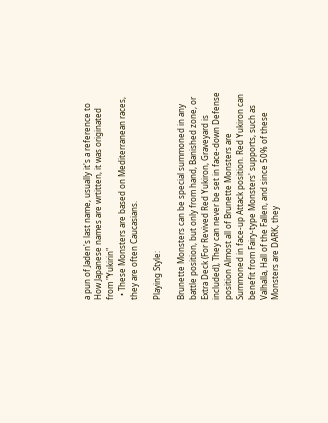a pun of Jaden's last name, usually it's a reference to How Japanese names are wrtitten, it was originated from "Yukirin"
  • These Monsters are based on Mediterranean races, they are often Caucasians.

Playing Style:

Brunette Monsters can be special summoned in any battle position, but only from hand, Banished zone, or Extra Deck (For Revived Red Yukiron, Graveyard is included), They can never be set in face-down Defense position Almost all of Brunette Monsters are Summoned in face-up Attack position. Red Yukiron can benefit from Fairy-type Monsters' supports, such as Valhalla, Hall of the Fallen, and since 50% of these Monsters are DARK, they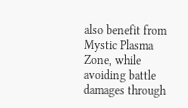also benefit from Mystic Plasma Zone, while avoiding battle damages through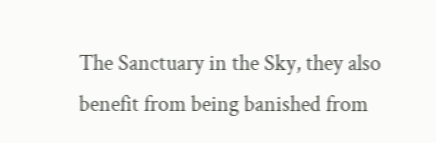The Sanctuary in the Sky, they also benefit from being banished from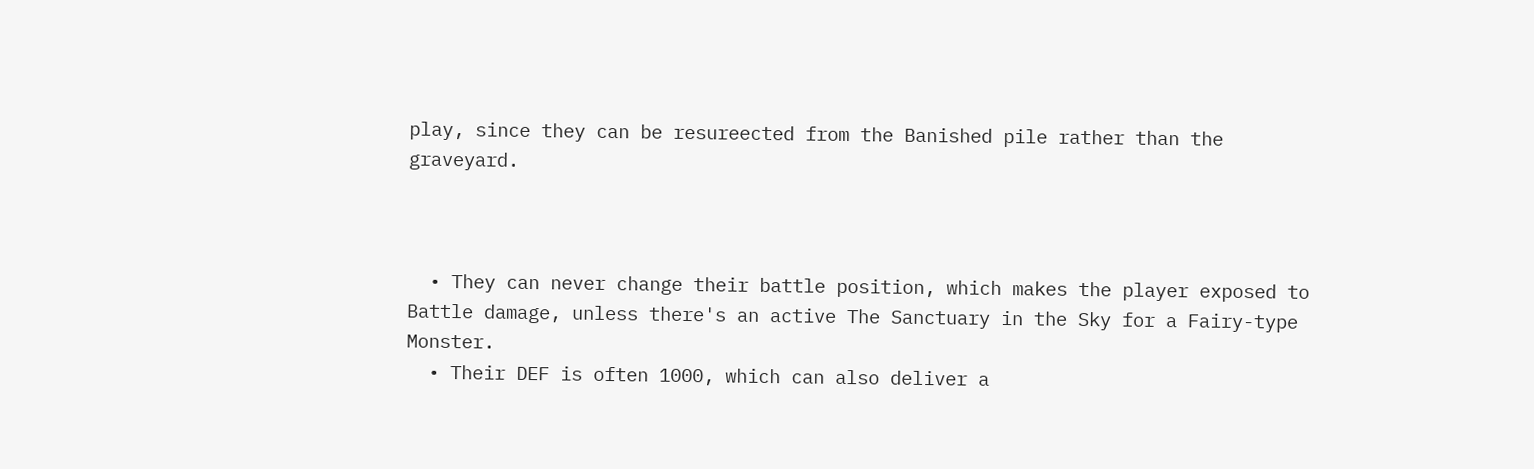play, since they can be resureected from the Banished pile rather than the graveyard.



  • They can never change their battle position, which makes the player exposed to Battle damage, unless there's an active The Sanctuary in the Sky for a Fairy-type Monster.
  • Their DEF is often 1000, which can also deliver a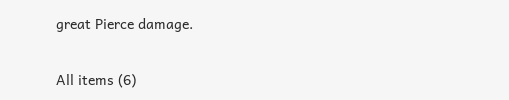great Pierce damage.

All items (6)